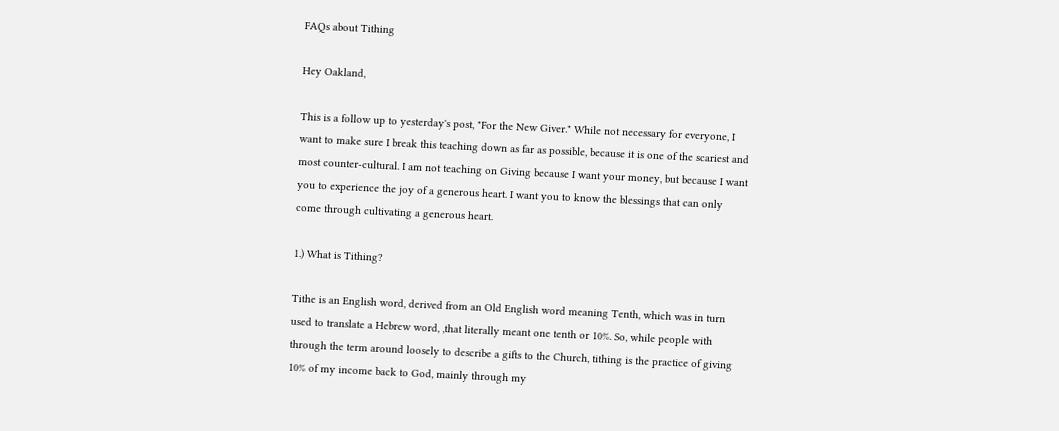FAQs about Tithing

Hey Oakland,

This is a follow up to yesterday's post, "For the New Giver." While not necessary for everyone, I want to make sure I break this teaching down as far as possible, because it is one of the scariest and most counter-cultural. I am not teaching on Giving because I want your money, but because I want you to experience the joy of a generous heart. I want you to know the blessings that can only come through cultivating a generous heart.

1.) What is Tithing?

Tithe is an English word, derived from an Old English word meaning Tenth, which was in turn used to translate a Hebrew word, ,that literally meant one tenth or 10%. So, while people with through the term around loosely to describe a gifts to the Church, tithing is the practice of giving 10% of my income back to God, mainly through my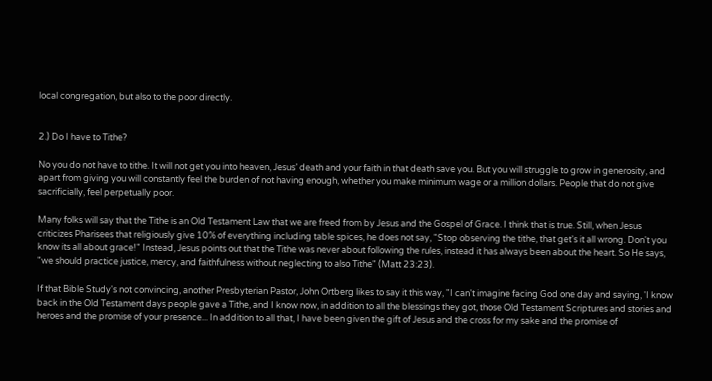local congregation, but also to the poor directly.


2.) Do I have to Tithe?

No you do not have to tithe. It will not get you into heaven, Jesus’ death and your faith in that death save you. But you will struggle to grow in generosity, and apart from giving you will constantly feel the burden of not having enough, whether you make minimum wage or a million dollars. People that do not give sacrificially, feel perpetually poor.

Many folks will say that the Tithe is an Old Testament Law that we are freed from by Jesus and the Gospel of Grace. I think that is true. Still, when Jesus criticizes Pharisees that religiously give 10% of everything including table spices, he does not say, "Stop observing the tithe, that get's it all wrong. Don't you know its all about grace!" Instead, Jesus points out that the Tithe was never about following the rules, instead it has always been about the heart. So He says, "we should practice justice, mercy, and faithfulness without neglecting to also Tithe" (Matt 23:23).

If that Bible Study's not convincing, another Presbyterian Pastor, John Ortberg likes to say it this way, "I can't imagine facing God one day and saying, 'I know back in the Old Testament days people gave a Tithe, and I know now, in addition to all the blessings they got, those Old Testament Scriptures and stories and heroes and the promise of your presence... In addition to all that, I have been given the gift of Jesus and the cross for my sake and the promise of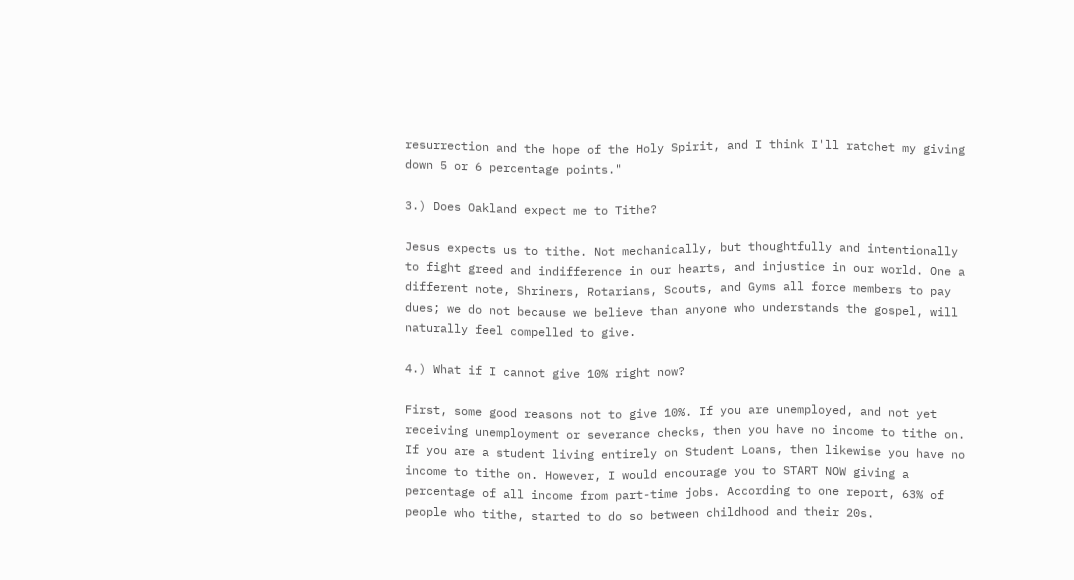resurrection and the hope of the Holy Spirit, and I think I'll ratchet my giving down 5 or 6 percentage points."

3.) Does Oakland expect me to Tithe?

Jesus expects us to tithe. Not mechanically, but thoughtfully and intentionally to fight greed and indifference in our hearts, and injustice in our world. One a different note, Shriners, Rotarians, Scouts, and Gyms all force members to pay dues; we do not because we believe than anyone who understands the gospel, will naturally feel compelled to give.

4.) What if I cannot give 10% right now?

First, some good reasons not to give 10%. If you are unemployed, and not yet receiving unemployment or severance checks, then you have no income to tithe on. If you are a student living entirely on Student Loans, then likewise you have no income to tithe on. However, I would encourage you to START NOW giving a percentage of all income from part-time jobs. According to one report, 63% of people who tithe, started to do so between childhood and their 20s.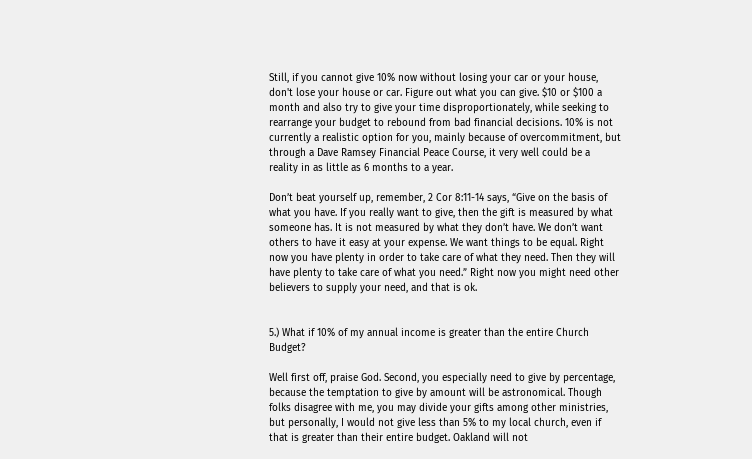Still, if you cannot give 10% now without losing your car or your house, don't lose your house or car. Figure out what you can give. $10 or $100 a month and also try to give your time disproportionately, while seeking to rearrange your budget to rebound from bad financial decisions. 10% is not currently a realistic option for you, mainly because of overcommitment, but through a Dave Ramsey Financial Peace Course, it very well could be a reality in as little as 6 months to a year.

Don’t beat yourself up, remember, 2 Cor 8:11-14 says, “Give on the basis of what you have. If you really want to give, then the gift is measured by what someone has. It is not measured by what they don’t have. We don’t want others to have it easy at your expense. We want things to be equal. Right now you have plenty in order to take care of what they need. Then they will have plenty to take care of what you need.” Right now you might need other believers to supply your need, and that is ok.


5.) What if 10% of my annual income is greater than the entire Church Budget?

Well first off, praise God. Second, you especially need to give by percentage, because the temptation to give by amount will be astronomical. Though folks disagree with me, you may divide your gifts among other ministries, but personally, I would not give less than 5% to my local church, even if that is greater than their entire budget. Oakland will not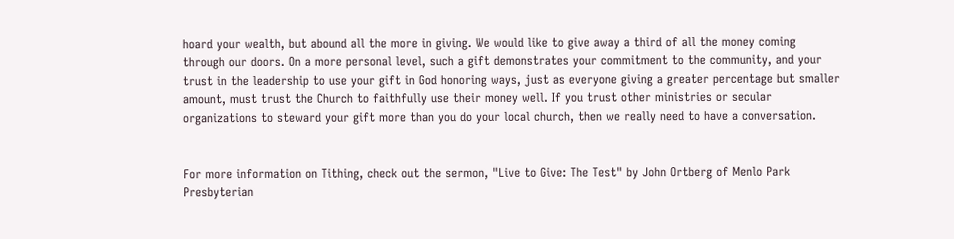hoard your wealth, but abound all the more in giving. We would like to give away a third of all the money coming through our doors. On a more personal level, such a gift demonstrates your commitment to the community, and your trust in the leadership to use your gift in God honoring ways, just as everyone giving a greater percentage but smaller amount, must trust the Church to faithfully use their money well. If you trust other ministries or secular organizations to steward your gift more than you do your local church, then we really need to have a conversation.


For more information on Tithing, check out the sermon, "Live to Give: The Test" by John Ortberg of Menlo Park Presbyterian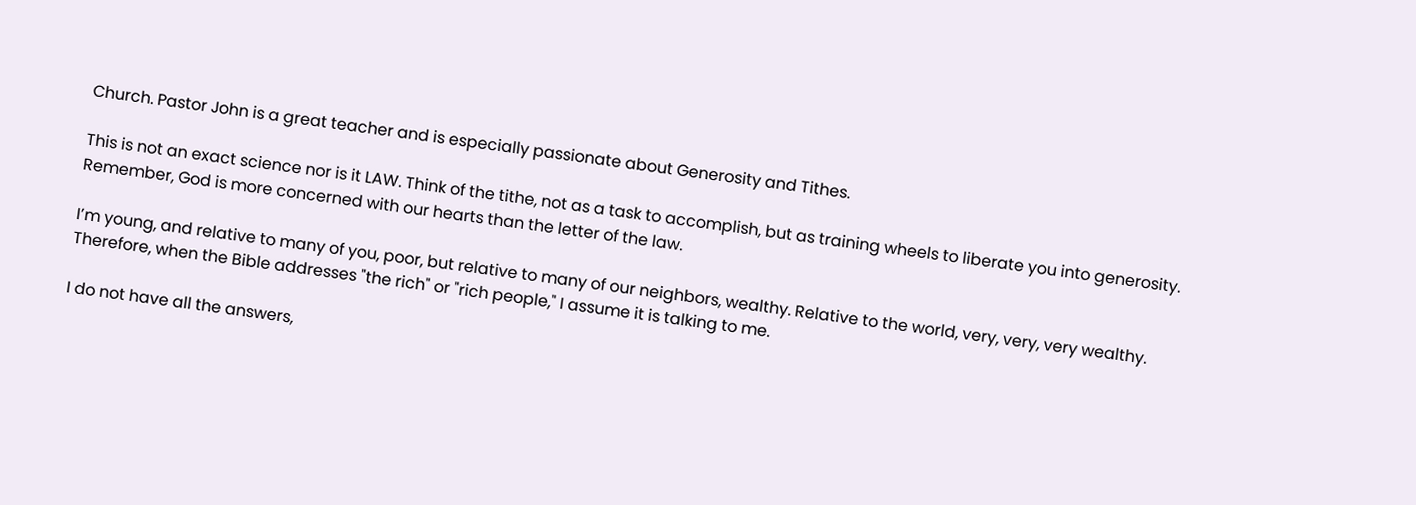Church. Pastor John is a great teacher and is especially passionate about Generosity and Tithes.

This is not an exact science nor is it LAW. Think of the tithe, not as a task to accomplish, but as training wheels to liberate you into generosity. Remember, God is more concerned with our hearts than the letter of the law.

I’m young, and relative to many of you, poor, but relative to many of our neighbors, wealthy. Relative to the world, very, very, very wealthy. Therefore, when the Bible addresses "the rich" or "rich people," I assume it is talking to me.

I do not have all the answers,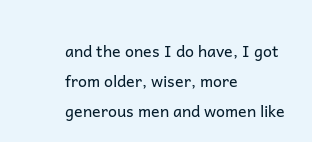and the ones I do have, I got from older, wiser, more generous men and women like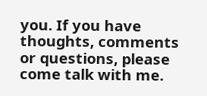you. If you have thoughts, comments or questions, please come talk with me.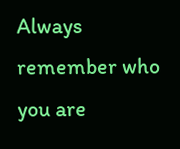Always remember who you are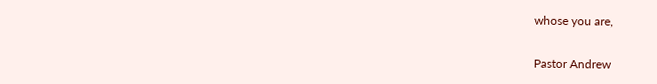whose you are,

Pastor Andrew